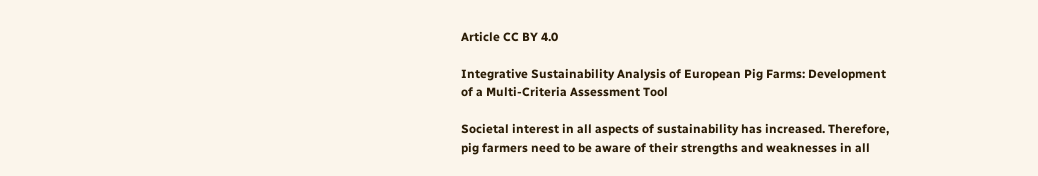Article CC BY 4.0

Integrative Sustainability Analysis of European Pig Farms: Development of a Multi-Criteria Assessment Tool

Societal interest in all aspects of sustainability has increased. Therefore, pig farmers need to be aware of their strengths and weaknesses in all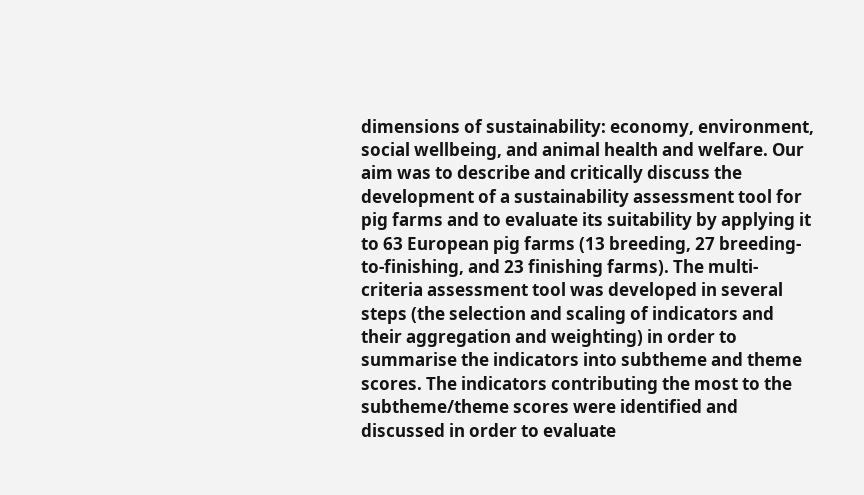dimensions of sustainability: economy, environment, social wellbeing, and animal health and welfare. Our aim was to describe and critically discuss the development of a sustainability assessment tool for pig farms and to evaluate its suitability by applying it to 63 European pig farms (13 breeding, 27 breeding-to-finishing, and 23 finishing farms). The multi-criteria assessment tool was developed in several steps (the selection and scaling of indicators and their aggregation and weighting) in order to summarise the indicators into subtheme and theme scores. The indicators contributing the most to the subtheme/theme scores were identified and discussed in order to evaluate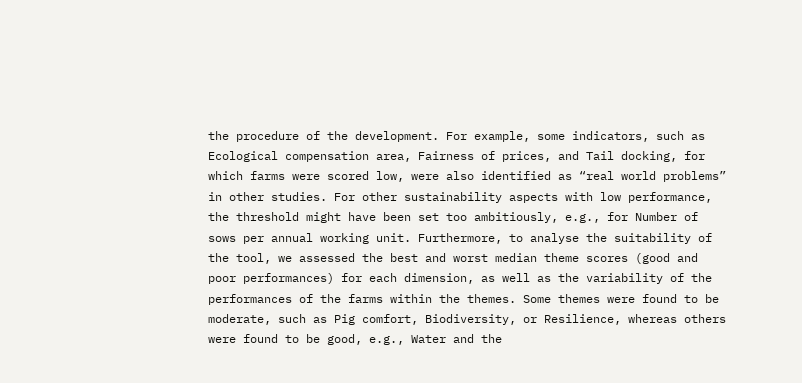the procedure of the development. For example, some indicators, such as Ecological compensation area, Fairness of prices, and Tail docking, for which farms were scored low, were also identified as “real world problems” in other studies. For other sustainability aspects with low performance, the threshold might have been set too ambitiously, e.g., for Number of sows per annual working unit. Furthermore, to analyse the suitability of the tool, we assessed the best and worst median theme scores (good and poor performances) for each dimension, as well as the variability of the performances of the farms within the themes. Some themes were found to be moderate, such as Pig comfort, Biodiversity, or Resilience, whereas others were found to be good, e.g., Water and the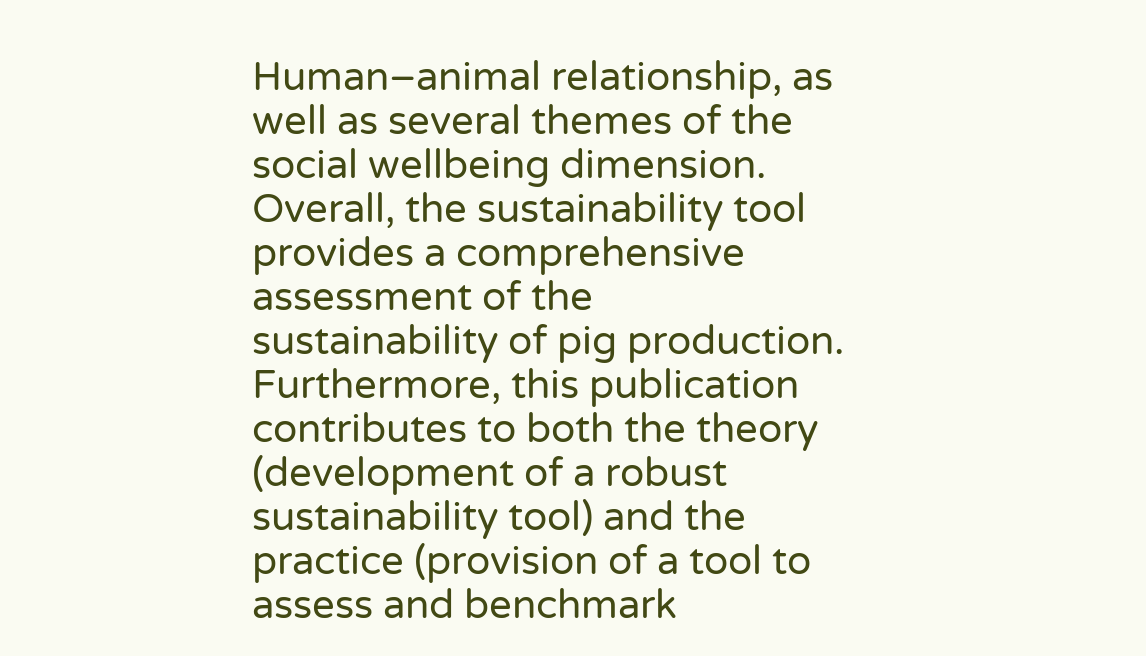Human–animal relationship, as well as several themes of the social wellbeing dimension. Overall, the sustainability tool provides a comprehensive assessment of the sustainability of pig production. Furthermore, this publication contributes to both the theory (development of a robust sustainability tool) and the practice (provision of a tool to assess and benchmark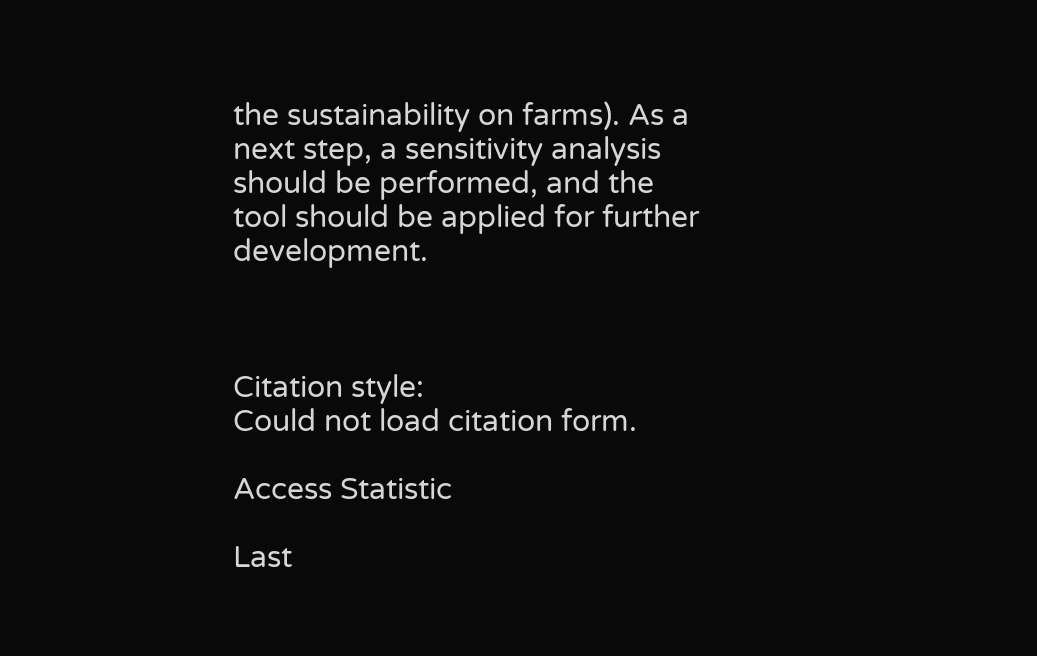the sustainability on farms). As a next step, a sensitivity analysis should be performed, and the tool should be applied for further development.



Citation style:
Could not load citation form.

Access Statistic

Last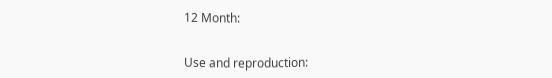12 Month:


Use and reproduction: